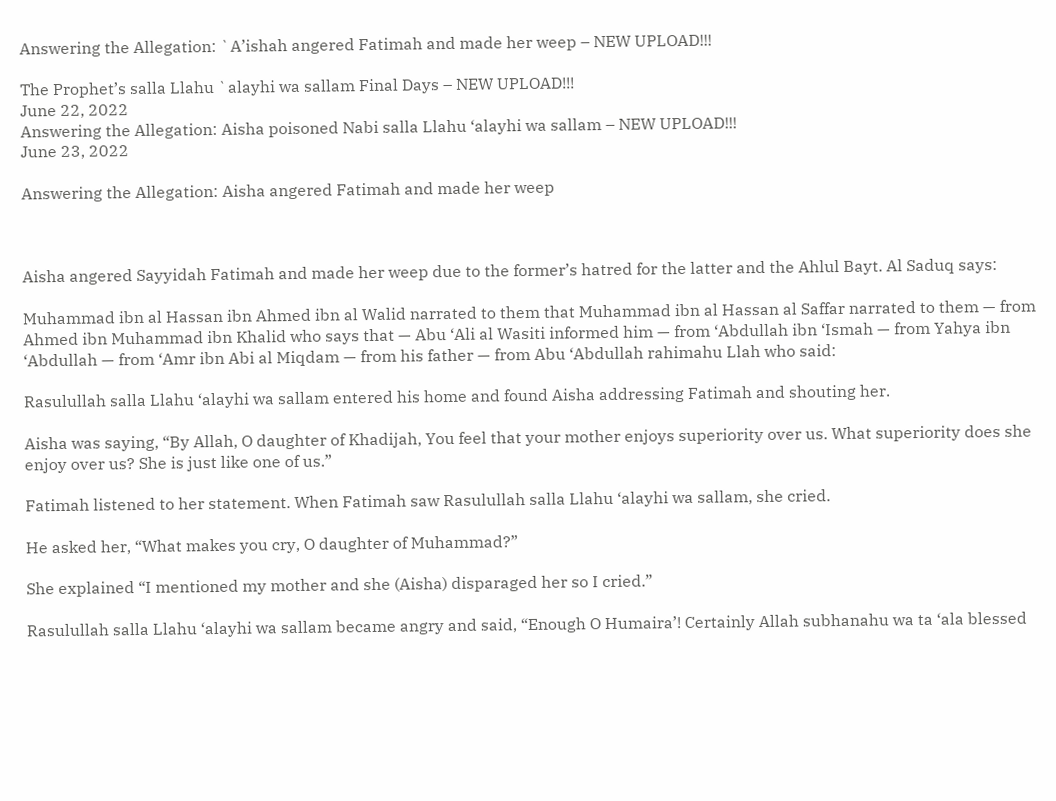Answering the Allegation: `A’ishah angered Fatimah and made her weep – NEW UPLOAD!!!

The Prophet’s salla Llahu `alayhi wa sallam Final Days – NEW UPLOAD!!!
June 22, 2022
Answering the Allegation: Aisha poisoned Nabi salla Llahu ‘alayhi wa sallam – NEW UPLOAD!!!
June 23, 2022

Answering the Allegation: Aisha angered Fatimah and made her weep



Aisha angered Sayyidah Fatimah and made her weep due to the former’s hatred for the latter and the Ahlul Bayt. Al Saduq says:

Muhammad ibn al Hassan ibn Ahmed ibn al Walid narrated to them that Muhammad ibn al Hassan al Saffar narrated to them — from Ahmed ibn Muhammad ibn Khalid who says that — Abu ‘Ali al Wasiti informed him — from ‘Abdullah ibn ‘Ismah — from Yahya ibn ‘Abdullah — from ‘Amr ibn Abi al Miqdam — from his father — from Abu ‘Abdullah rahimahu Llah who said:

Rasulullah salla Llahu ‘alayhi wa sallam entered his home and found Aisha addressing Fatimah and shouting her.

Aisha was saying, “By Allah, O daughter of Khadijah, You feel that your mother enjoys superiority over us. What superiority does she enjoy over us? She is just like one of us.”

Fatimah listened to her statement. When Fatimah saw Rasulullah salla Llahu ‘alayhi wa sallam, she cried.

He asked her, “What makes you cry, O daughter of Muhammad?”

She explained “I mentioned my mother and she (Aisha) disparaged her so I cried.”

Rasulullah salla Llahu ‘alayhi wa sallam became angry and said, “Enough O Humaira’! Certainly Allah subhanahu wa ta ‘ala blessed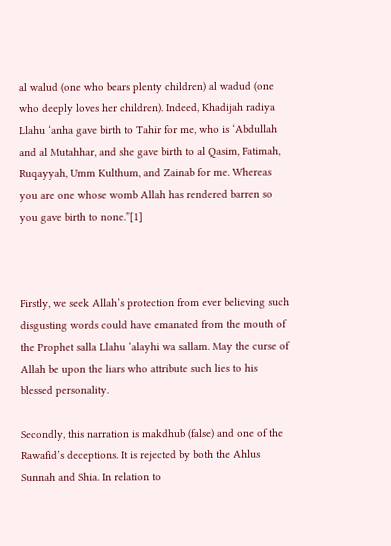al walud (one who bears plenty children) al wadud (one who deeply loves her children). Indeed, Khadijah radiya Llahu ‘anha gave birth to Tahir for me, who is ‘Abdullah and al Mutahhar, and she gave birth to al Qasim, Fatimah, Ruqayyah, Umm Kulthum, and Zainab for me. Whereas you are one whose womb Allah has rendered barren so you gave birth to none.”[1]



Firstly, we seek Allah’s protection from ever believing such disgusting words could have emanated from the mouth of the Prophet salla Llahu ‘alayhi wa sallam. May the curse of Allah be upon the liars who attribute such lies to his blessed personality.

Secondly, this narration is makdhub (false) and one of the Rawafid’s deceptions. It is rejected by both the Ahlus Sunnah and Shia. In relation to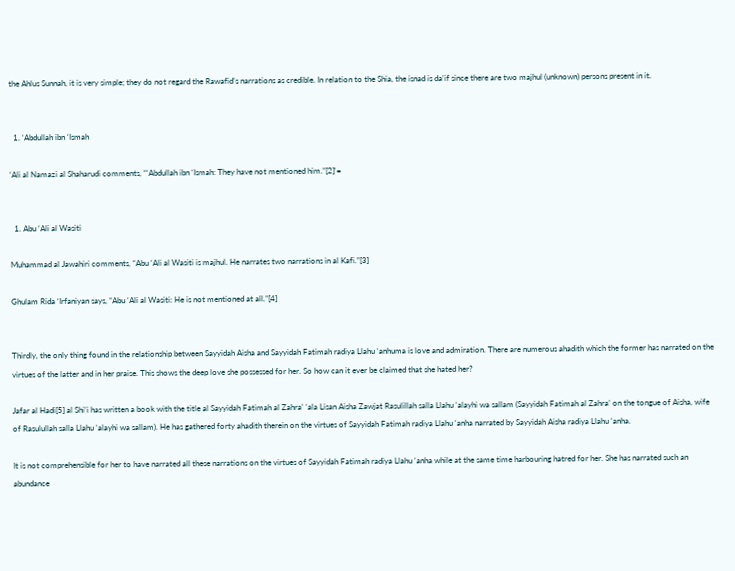the Ahlus Sunnah, it is very simple; they do not regard the Rawafid’s narrations as credible. In relation to the Shia, the isnad is da’if since there are two majhul (unknown) persons present in it.


  1. ‘Abdullah ibn ‘Ismah

‘Ali al Namazi al Shaharudi comments, “‘Abdullah ibn ‘Ismah: They have not mentioned him.”[2]‘=


  1. Abu ‘Ali al Wasiti

Muhammad al Jawahiri comments, “Abu ‘Ali al Wasiti is majhul. He narrates two narrations in al Kafi.”[3]

Ghulam Rida ‘Irfaniyan says, “Abu ‘Ali al Wasiti: He is not mentioned at all.”[4]


Thirdly, the only thing found in the relationship between Sayyidah Aisha and Sayyidah Fatimah radiya Llahu ‘anhuma is love and admiration. There are numerous ahadith which the former has narrated on the virtues of the latter and in her praise. This shows the deep love she possessed for her. So how can it ever be claimed that she hated her?

Jafar al Hadi[5] al Shi’i has written a book with the title al Sayyidah Fatimah al Zahra’ ‘ala Lisan Aisha Zawjat Rasulillah salla Llahu ‘alayhi wa sallam (Sayyidah Fatimah al Zahra’ on the tongue of Aisha, wife of Rasulullah salla Llahu ‘alayhi wa sallam). He has gathered forty ahadith therein on the virtues of Sayyidah Fatimah radiya Llahu ‘anha narrated by Sayyidah Aisha radiya Llahu ‘anha.

It is not comprehensible for her to have narrated all these narrations on the virtues of Sayyidah Fatimah radiya Llahu ‘anha while at the same time harbouring hatred for her. She has narrated such an abundance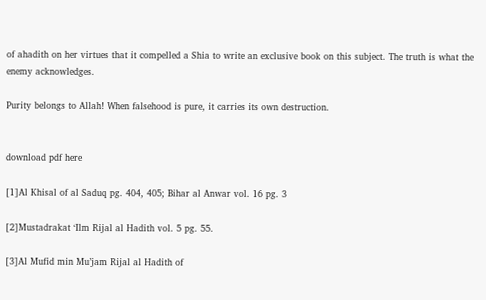of ahadith on her virtues that it compelled a Shia to write an exclusive book on this subject. The truth is what the enemy acknowledges.

Purity belongs to Allah! When falsehood is pure, it carries its own destruction.


download pdf here

[1]Al Khisal of al Saduq pg. 404, 405; Bihar al Anwar vol. 16 pg. 3

[2]Mustadrakat ‘Ilm Rijal al Hadith vol. 5 pg. 55.

[3]Al Mufid min Mu’jam Rijal al Hadith of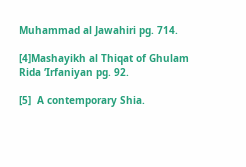Muhammad al Jawahiri pg. 714.

[4]Mashayikh al Thiqat of Ghulam Rida ‘Irfaniyan pg. 92.

[5]  A contemporary Shia.